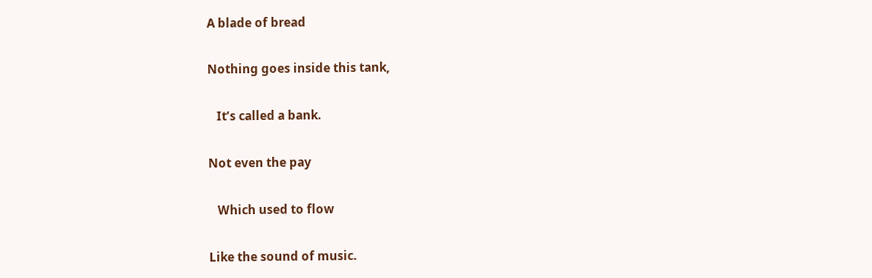A blade of bread

Nothing goes inside this tank,

   It’s called a bank.

Not even the pay

   Which used to flow

Like the sound of music.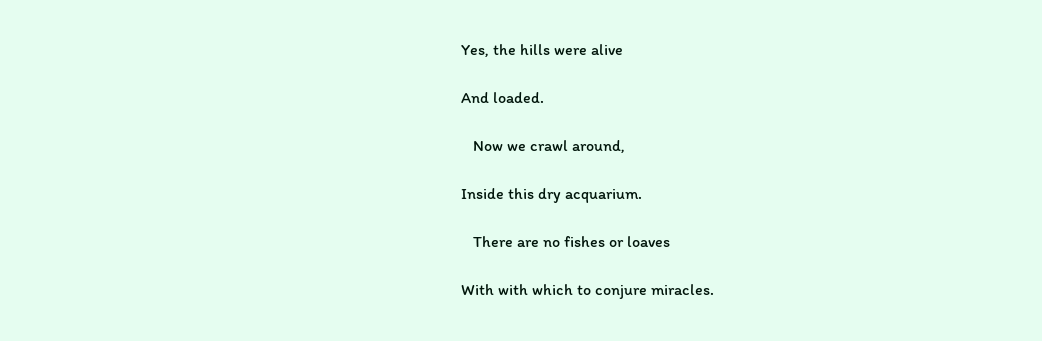Yes, the hills were alive

And loaded.

   Now we crawl around,

Inside this dry acquarium.

   There are no fishes or loaves

With with which to conjure miracles.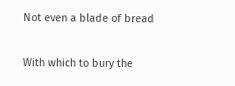Not even a blade of bread

With which to bury the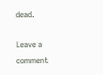dead.

Leave a comment